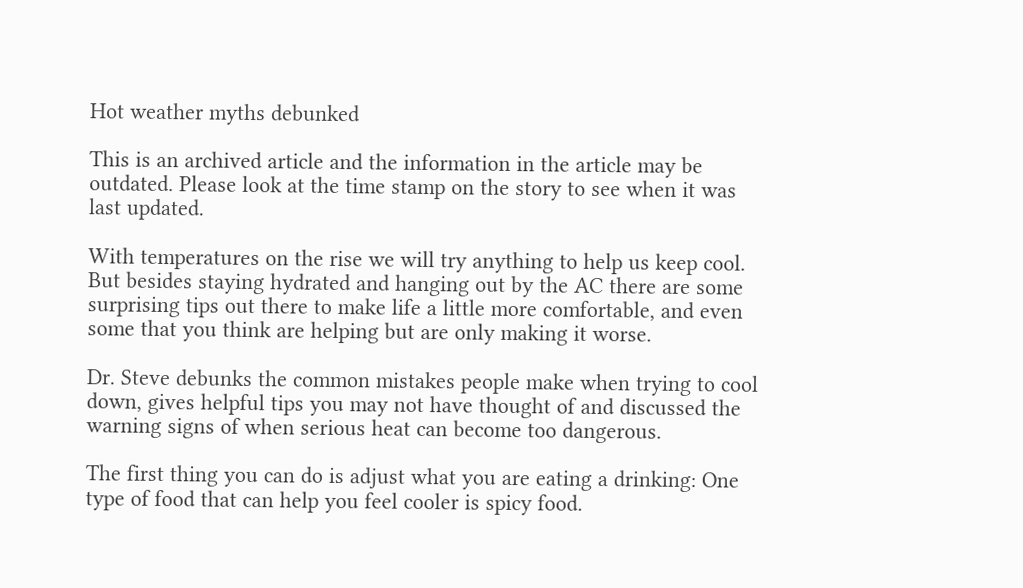Hot weather myths debunked

This is an archived article and the information in the article may be outdated. Please look at the time stamp on the story to see when it was last updated.

With temperatures on the rise we will try anything to help us keep cool. But besides staying hydrated and hanging out by the AC there are some surprising tips out there to make life a little more comfortable, and even some that you think are helping but are only making it worse.

Dr. Steve debunks the common mistakes people make when trying to cool down, gives helpful tips you may not have thought of and discussed the warning signs of when serious heat can become too dangerous.

The first thing you can do is adjust what you are eating a drinking: One type of food that can help you feel cooler is spicy food.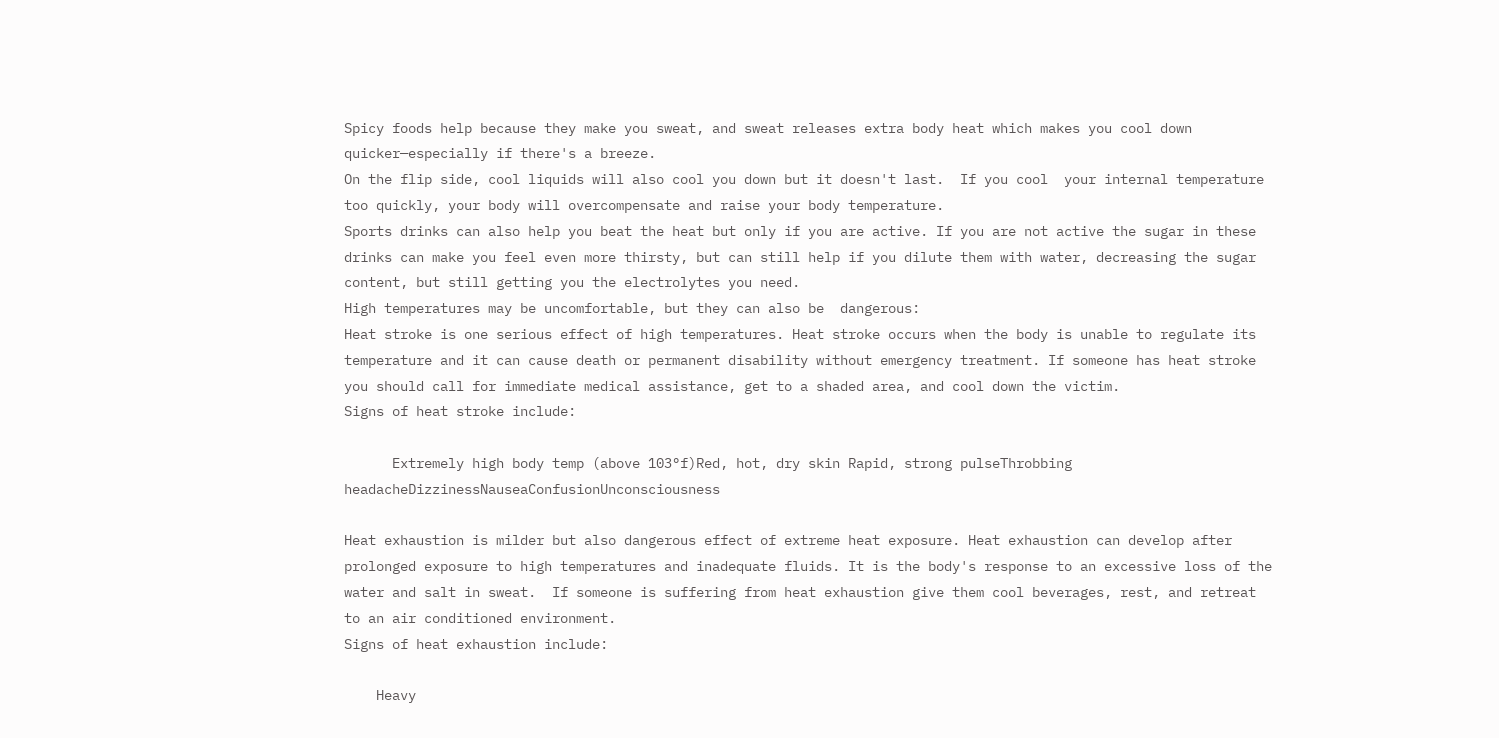Spicy foods help because they make you sweat, and sweat releases extra body heat which makes you cool down quicker—especially if there's a breeze.
On the flip side, cool liquids will also cool you down but it doesn't last.  If you cool  your internal temperature too quickly, your body will overcompensate and raise your body temperature.
Sports drinks can also help you beat the heat but only if you are active. If you are not active the sugar in these drinks can make you feel even more thirsty, but can still help if you dilute them with water, decreasing the sugar content, but still getting you the electrolytes you need.
High temperatures may be uncomfortable, but they can also be  dangerous:
Heat stroke is one serious effect of high temperatures. Heat stroke occurs when the body is unable to regulate its temperature and it can cause death or permanent disability without emergency treatment. If someone has heat stroke you should call for immediate medical assistance, get to a shaded area, and cool down the victim.
Signs of heat stroke include:

      Extremely high body temp (above 103°f)Red, hot, dry skin Rapid, strong pulseThrobbing headacheDizzinessNauseaConfusionUnconsciousness

Heat exhaustion is milder but also dangerous effect of extreme heat exposure. Heat exhaustion can develop after prolonged exposure to high temperatures and inadequate fluids. It is the body's response to an excessive loss of the water and salt in sweat.  If someone is suffering from heat exhaustion give them cool beverages, rest, and retreat to an air conditioned environment.
Signs of heat exhaustion include:

    Heavy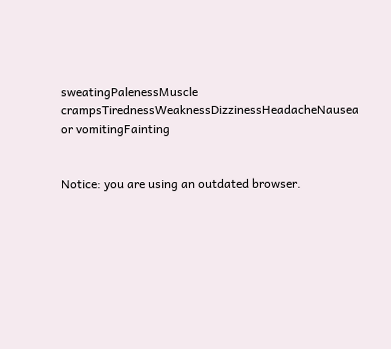sweatingPalenessMuscle crampsTirednessWeaknessDizzinessHeadacheNausea or vomitingFainting


Notice: you are using an outdated browser.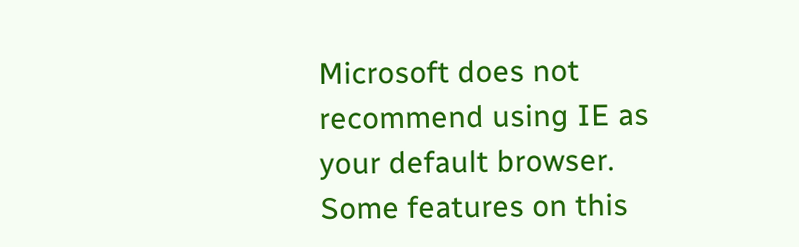Microsoft does not recommend using IE as your default browser. Some features on this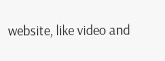website, like video and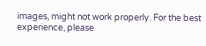images, might not work properly. For the best experience, please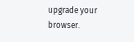upgrade your browser.